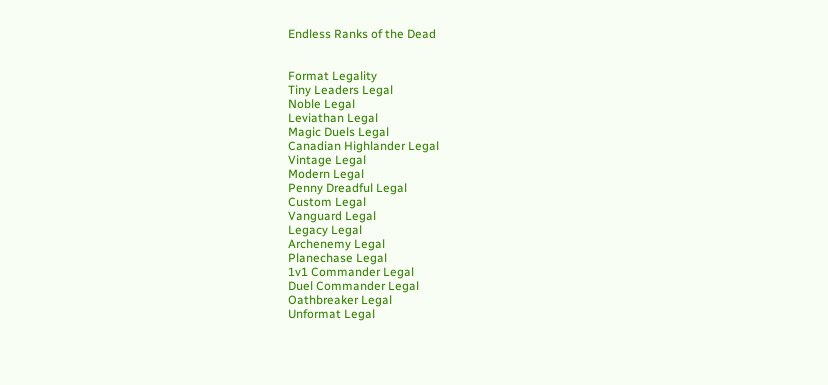Endless Ranks of the Dead


Format Legality
Tiny Leaders Legal
Noble Legal
Leviathan Legal
Magic Duels Legal
Canadian Highlander Legal
Vintage Legal
Modern Legal
Penny Dreadful Legal
Custom Legal
Vanguard Legal
Legacy Legal
Archenemy Legal
Planechase Legal
1v1 Commander Legal
Duel Commander Legal
Oathbreaker Legal
Unformat Legal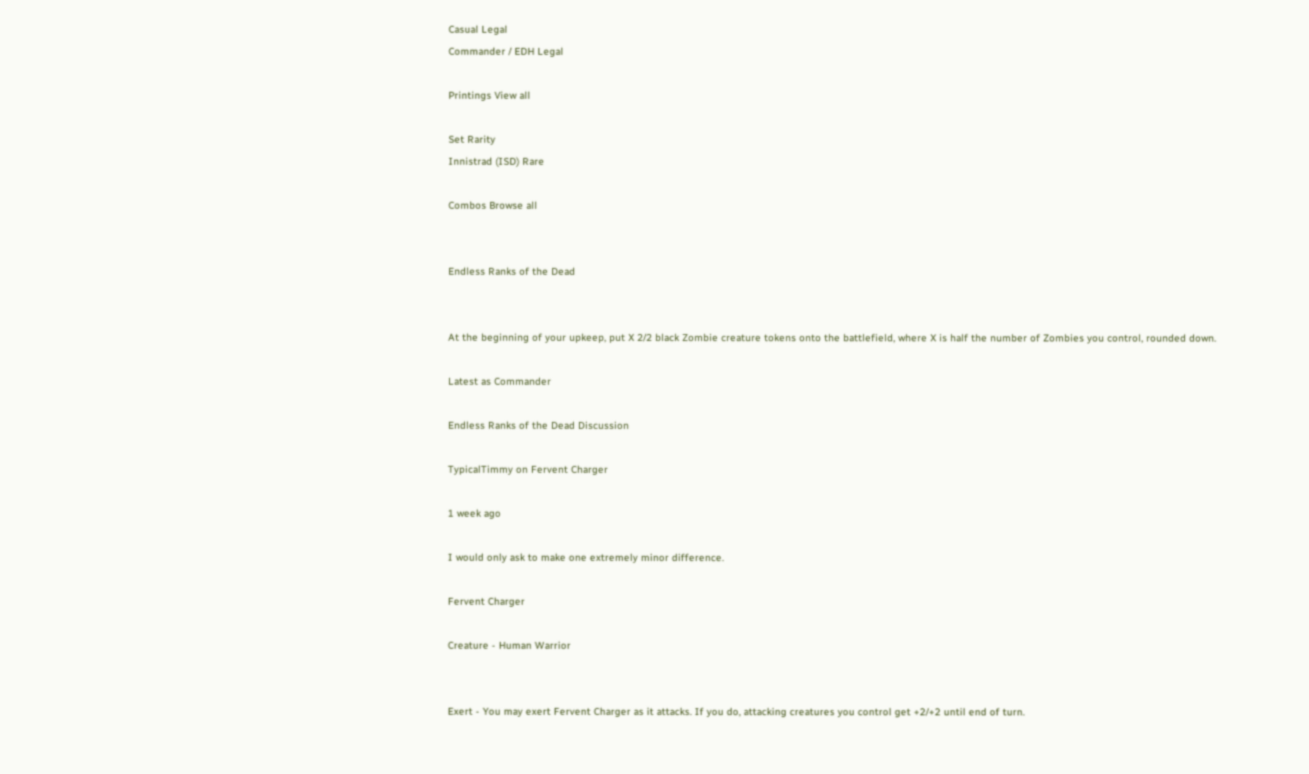Casual Legal
Commander / EDH Legal

Printings View all

Set Rarity
Innistrad (ISD) Rare

Combos Browse all


Endless Ranks of the Dead


At the beginning of your upkeep, put X 2/2 black Zombie creature tokens onto the battlefield, where X is half the number of Zombies you control, rounded down.

Latest as Commander

Endless Ranks of the Dead Discussion

TypicalTimmy on Fervent Charger

1 week ago

I would only ask to make one extremely minor difference.

Fervent Charger

Creature - Human Warrior


Exert - You may exert Fervent Charger as it attacks. If you do, attacking creatures you control get +2/+2 until end of turn.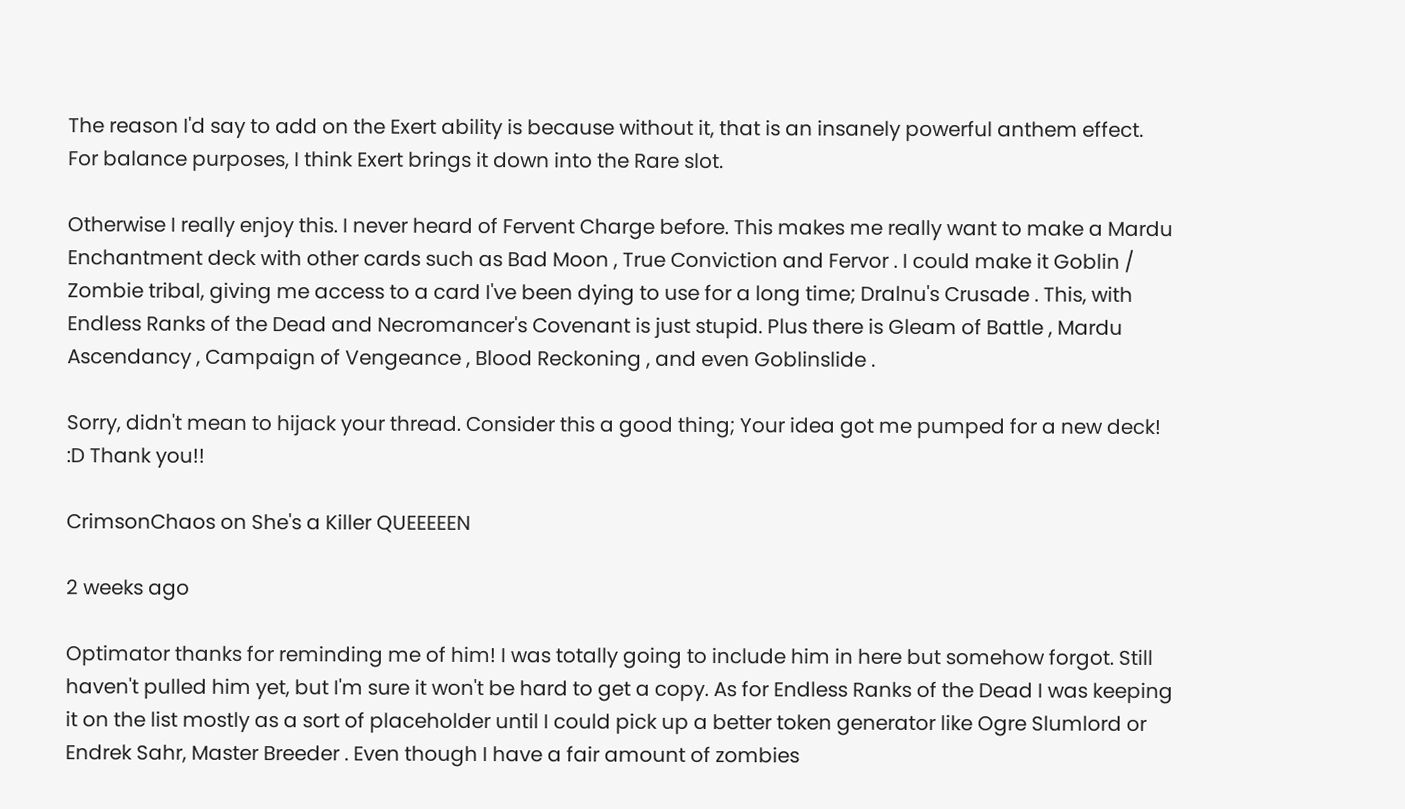The reason I'd say to add on the Exert ability is because without it, that is an insanely powerful anthem effect. For balance purposes, I think Exert brings it down into the Rare slot.

Otherwise I really enjoy this. I never heard of Fervent Charge before. This makes me really want to make a Mardu Enchantment deck with other cards such as Bad Moon , True Conviction and Fervor . I could make it Goblin / Zombie tribal, giving me access to a card I've been dying to use for a long time; Dralnu's Crusade . This, with Endless Ranks of the Dead and Necromancer's Covenant is just stupid. Plus there is Gleam of Battle , Mardu Ascendancy , Campaign of Vengeance , Blood Reckoning , and even Goblinslide .

Sorry, didn't mean to hijack your thread. Consider this a good thing; Your idea got me pumped for a new deck! :D Thank you!!

CrimsonChaos on She's a Killer QUEEEEEN

2 weeks ago

Optimator thanks for reminding me of him! I was totally going to include him in here but somehow forgot. Still haven't pulled him yet, but I'm sure it won't be hard to get a copy. As for Endless Ranks of the Dead I was keeping it on the list mostly as a sort of placeholder until I could pick up a better token generator like Ogre Slumlord or Endrek Sahr, Master Breeder . Even though I have a fair amount of zombies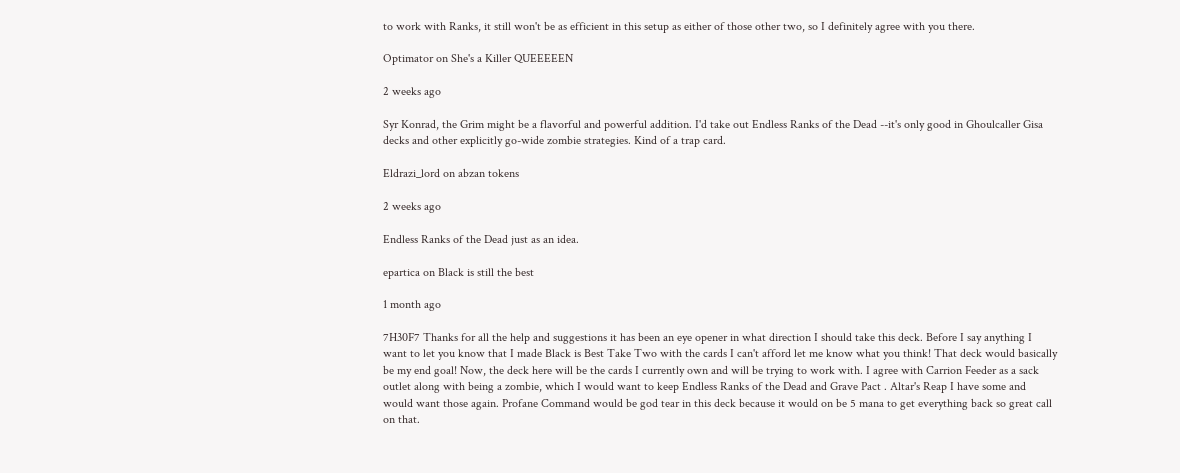to work with Ranks, it still won't be as efficient in this setup as either of those other two, so I definitely agree with you there.

Optimator on She's a Killer QUEEEEEN

2 weeks ago

Syr Konrad, the Grim might be a flavorful and powerful addition. I'd take out Endless Ranks of the Dead --it's only good in Ghoulcaller Gisa decks and other explicitly go-wide zombie strategies. Kind of a trap card.

Eldrazi_lord on abzan tokens

2 weeks ago

Endless Ranks of the Dead just as an idea.

epartica on Black is still the best

1 month ago

7H30F7 Thanks for all the help and suggestions it has been an eye opener in what direction I should take this deck. Before I say anything I want to let you know that I made Black is Best Take Two with the cards I can't afford let me know what you think! That deck would basically be my end goal! Now, the deck here will be the cards I currently own and will be trying to work with. I agree with Carrion Feeder as a sack outlet along with being a zombie, which I would want to keep Endless Ranks of the Dead and Grave Pact . Altar's Reap I have some and would want those again. Profane Command would be god tear in this deck because it would on be 5 mana to get everything back so great call on that.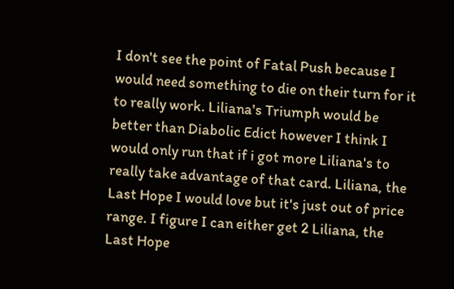I don't see the point of Fatal Push because I would need something to die on their turn for it to really work. Liliana's Triumph would be better than Diabolic Edict however I think I would only run that if i got more Liliana's to really take advantage of that card. Liliana, the Last Hope I would love but it's just out of price range. I figure I can either get 2 Liliana, the Last Hope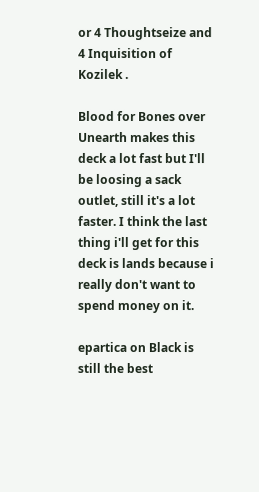or 4 Thoughtseize and 4 Inquisition of Kozilek .

Blood for Bones over Unearth makes this deck a lot fast but I'll be loosing a sack outlet, still it's a lot faster. I think the last thing i'll get for this deck is lands because i really don't want to spend money on it.

epartica on Black is still the best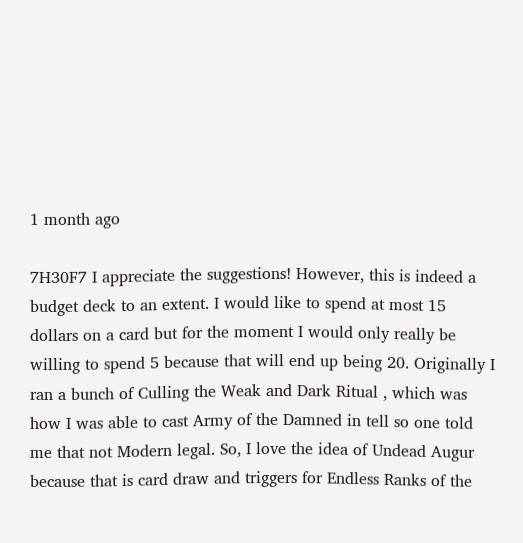1 month ago

7H30F7 I appreciate the suggestions! However, this is indeed a budget deck to an extent. I would like to spend at most 15 dollars on a card but for the moment I would only really be willing to spend 5 because that will end up being 20. Originally I ran a bunch of Culling the Weak and Dark Ritual , which was how I was able to cast Army of the Damned in tell so one told me that not Modern legal. So, I love the idea of Undead Augur because that is card draw and triggers for Endless Ranks of the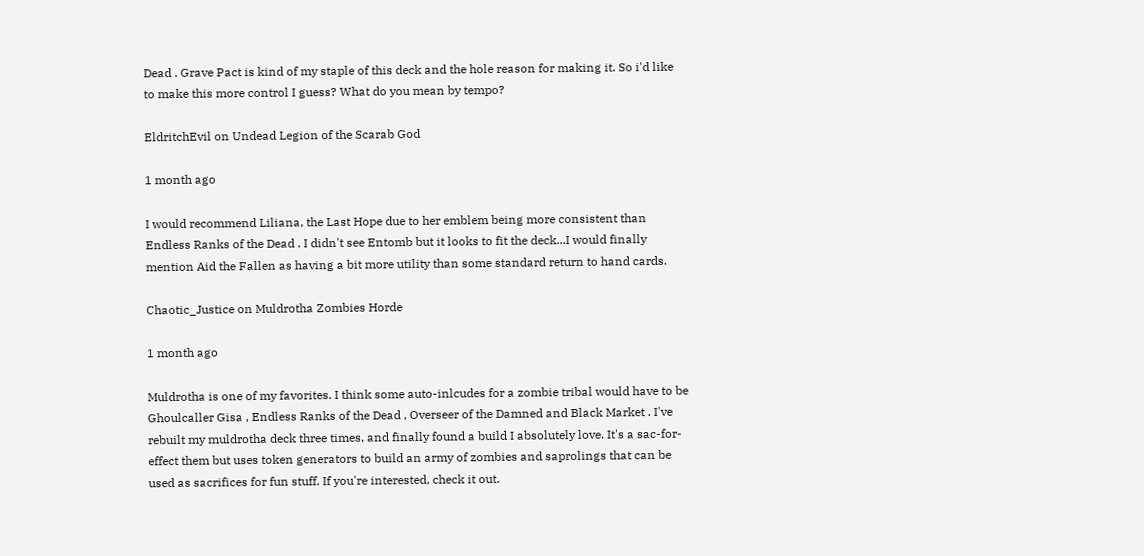Dead . Grave Pact is kind of my staple of this deck and the hole reason for making it. So i'd like to make this more control I guess? What do you mean by tempo?

EldritchEvil on Undead Legion of the Scarab God

1 month ago

I would recommend Liliana, the Last Hope due to her emblem being more consistent than Endless Ranks of the Dead . I didn't see Entomb but it looks to fit the deck...I would finally mention Aid the Fallen as having a bit more utility than some standard return to hand cards.

Chaotic_Justice on Muldrotha Zombies Horde

1 month ago

Muldrotha is one of my favorites. I think some auto-inlcudes for a zombie tribal would have to be Ghoulcaller Gisa , Endless Ranks of the Dead , Overseer of the Damned and Black Market . I've rebuilt my muldrotha deck three times, and finally found a build I absolutely love. It's a sac-for-effect them but uses token generators to build an army of zombies and saprolings that can be used as sacrifices for fun stuff. If you're interested, check it out.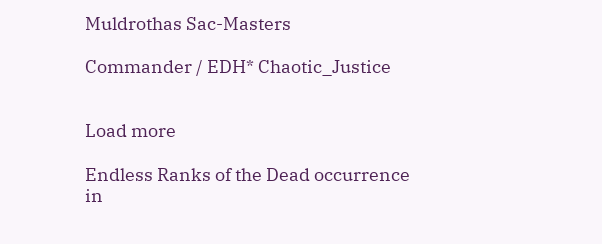Muldrothas Sac-Masters

Commander / EDH* Chaotic_Justice


Load more

Endless Ranks of the Dead occurrence in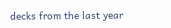decks from the last year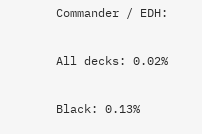Commander / EDH:

All decks: 0.02%

Black: 0.13%